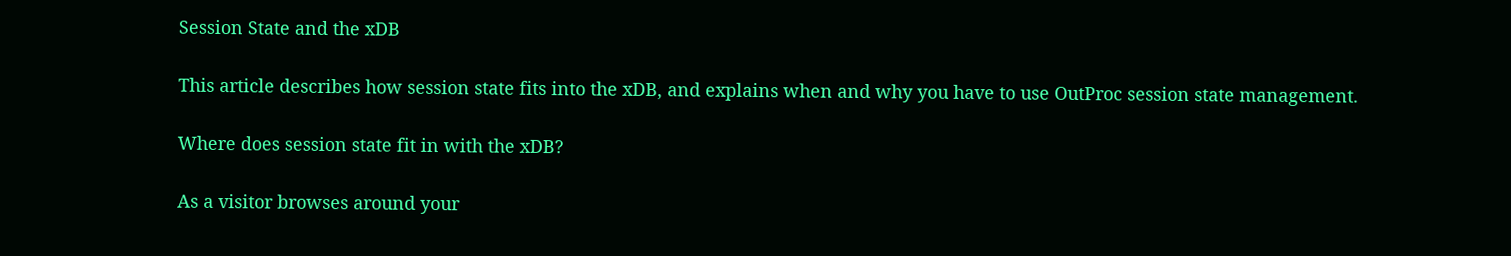Session State and the xDB

This article describes how session state fits into the xDB, and explains when and why you have to use OutProc session state management.

Where does session state fit in with the xDB?

As a visitor browses around your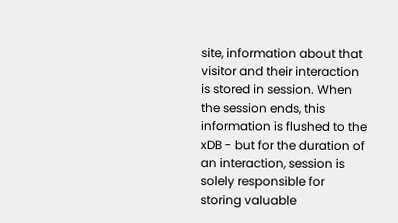site, information about that visitor and their interaction is stored in session. When the session ends, this information is flushed to the xDB - but for the duration of an interaction, session is solely responsible for storing valuable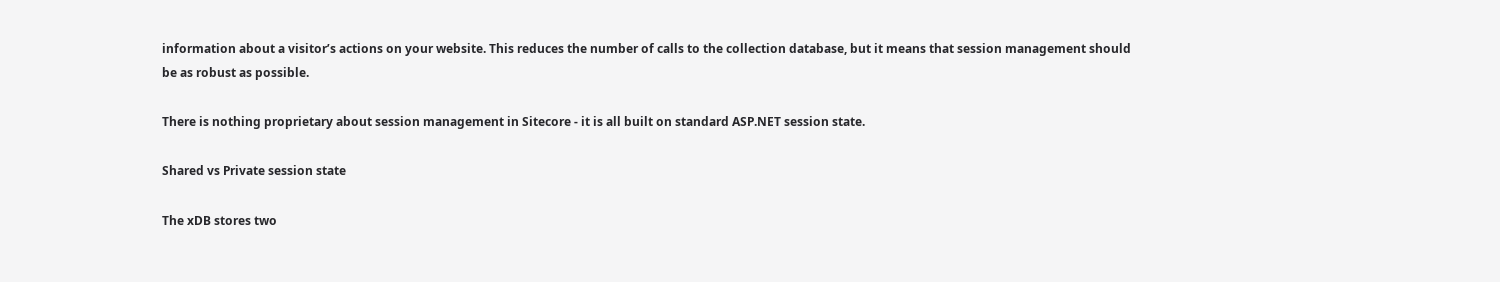information about a visitor’s actions on your website. This reduces the number of calls to the collection database, but it means that session management should be as robust as possible.

There is nothing proprietary about session management in Sitecore - it is all built on standard ASP.NET session state.

Shared vs Private session state

The xDB stores two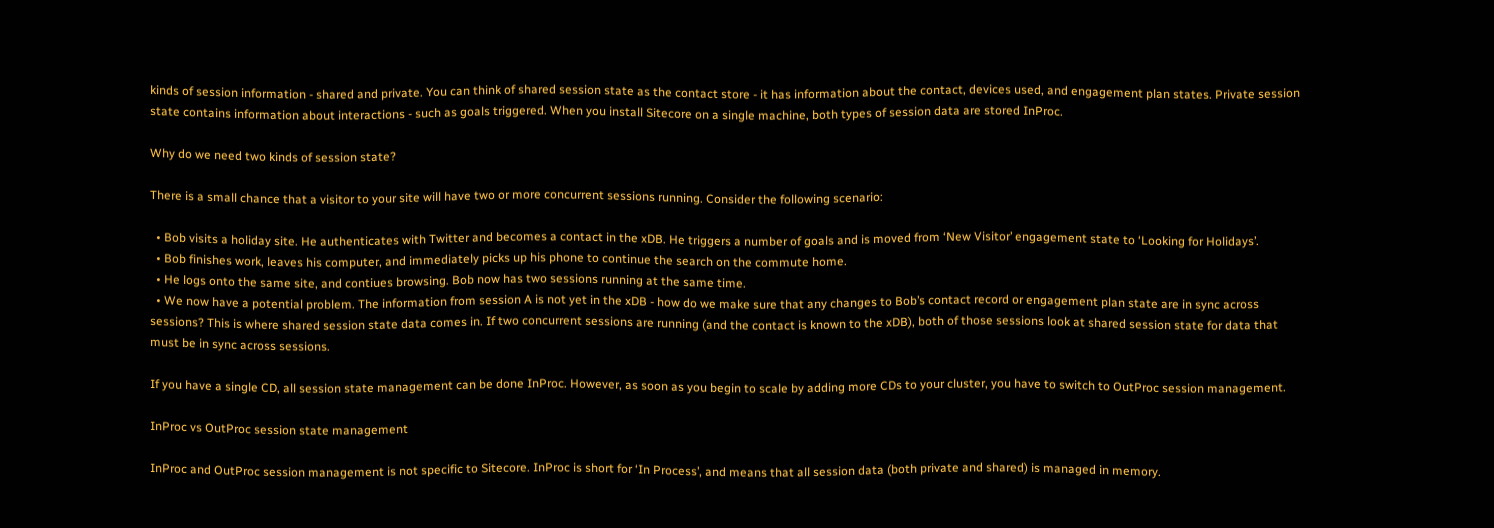kinds of session information - shared and private. You can think of shared session state as the contact store - it has information about the contact, devices used, and engagement plan states. Private session state contains information about interactions - such as goals triggered. When you install Sitecore on a single machine, both types of session data are stored InProc.

Why do we need two kinds of session state?

There is a small chance that a visitor to your site will have two or more concurrent sessions running. Consider the following scenario:

  • Bob visits a holiday site. He authenticates with Twitter and becomes a contact in the xDB. He triggers a number of goals and is moved from ‘New Visitor’ engagement state to ‘Looking for Holidays’.
  • Bob finishes work, leaves his computer, and immediately picks up his phone to continue the search on the commute home.
  • He logs onto the same site, and contiues browsing. Bob now has two sessions running at the same time.
  • We now have a potential problem. The information from session A is not yet in the xDB - how do we make sure that any changes to Bob’s contact record or engagement plan state are in sync across sessions? This is where shared session state data comes in. If two concurrent sessions are running (and the contact is known to the xDB), both of those sessions look at shared session state for data that must be in sync across sessions.

If you have a single CD, all session state management can be done InProc. However, as soon as you begin to scale by adding more CDs to your cluster, you have to switch to OutProc session management.

InProc vs OutProc session state management

InProc and OutProc session management is not specific to Sitecore. InProc is short for ‘In Process’, and means that all session data (both private and shared) is managed in memory.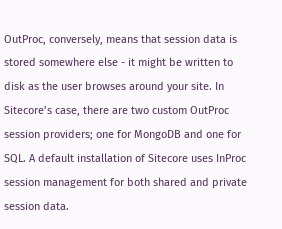OutProc, conversely, means that session data is stored somewhere else - it might be written to disk as the user browses around your site. In Sitecore’s case, there are two custom OutProc session providers; one for MongoDB and one for SQL. A default installation of Sitecore uses InProc session management for both shared and private session data.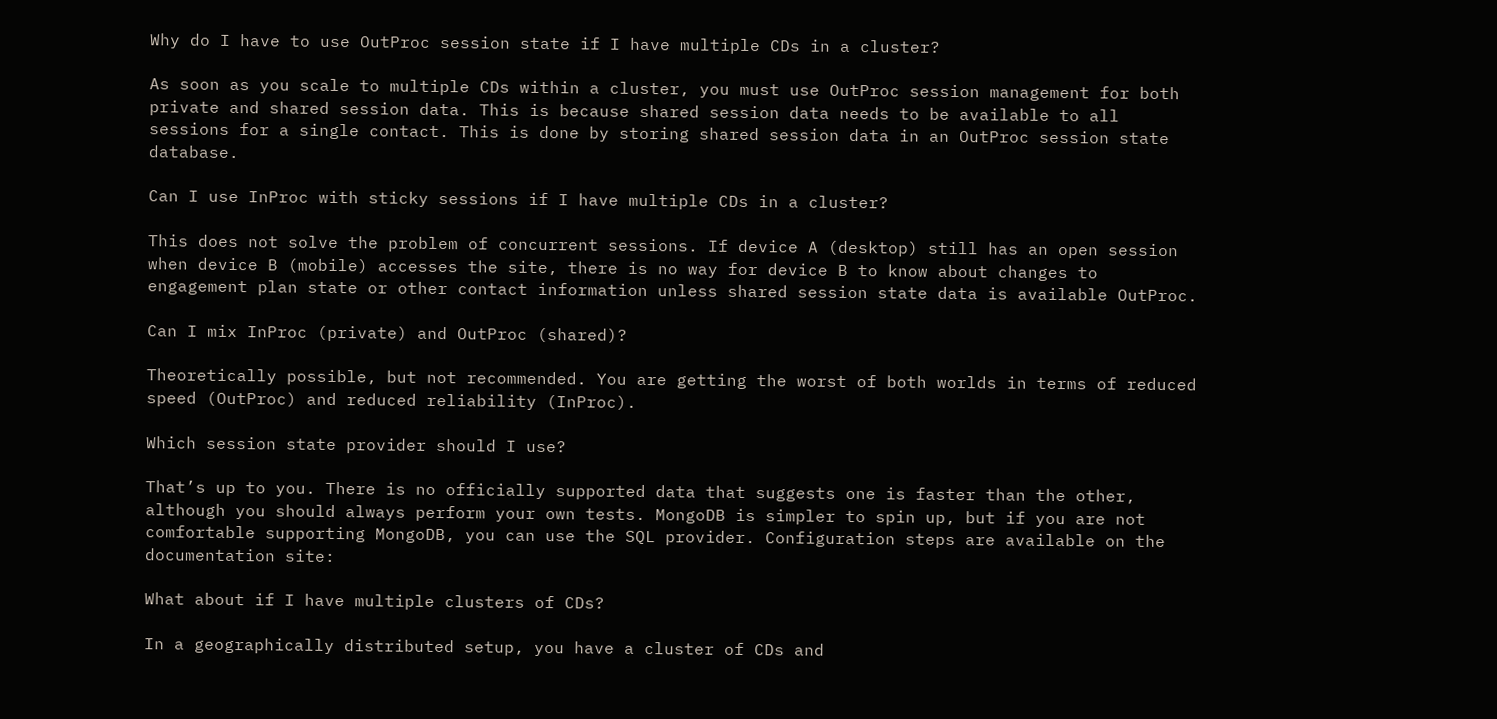Why do I have to use OutProc session state if I have multiple CDs in a cluster?

As soon as you scale to multiple CDs within a cluster, you must use OutProc session management for both private and shared session data. This is because shared session data needs to be available to all sessions for a single contact. This is done by storing shared session data in an OutProc session state database.

Can I use InProc with sticky sessions if I have multiple CDs in a cluster?

This does not solve the problem of concurrent sessions. If device A (desktop) still has an open session when device B (mobile) accesses the site, there is no way for device B to know about changes to engagement plan state or other contact information unless shared session state data is available OutProc.

Can I mix InProc (private) and OutProc (shared)?

Theoretically possible, but not recommended. You are getting the worst of both worlds in terms of reduced speed (OutProc) and reduced reliability (InProc).

Which session state provider should I use?

That’s up to you. There is no officially supported data that suggests one is faster than the other, although you should always perform your own tests. MongoDB is simpler to spin up, but if you are not comfortable supporting MongoDB, you can use the SQL provider. Configuration steps are available on the documentation site:

What about if I have multiple clusters of CDs?

In a geographically distributed setup, you have a cluster of CDs and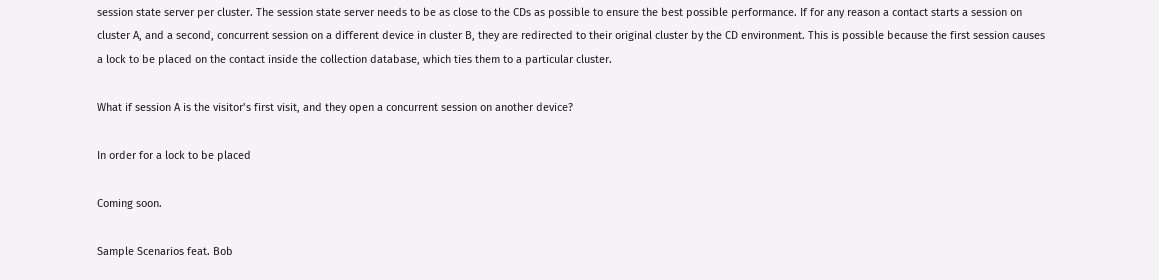session state server per cluster. The session state server needs to be as close to the CDs as possible to ensure the best possible performance. If for any reason a contact starts a session on cluster A, and a second, concurrent session on a different device in cluster B, they are redirected to their original cluster by the CD environment. This is possible because the first session causes a lock to be placed on the contact inside the collection database, which ties them to a particular cluster.

What if session A is the visitor’s first visit, and they open a concurrent session on another device?

In order for a lock to be placed

Coming soon.

Sample Scenarios feat. Bob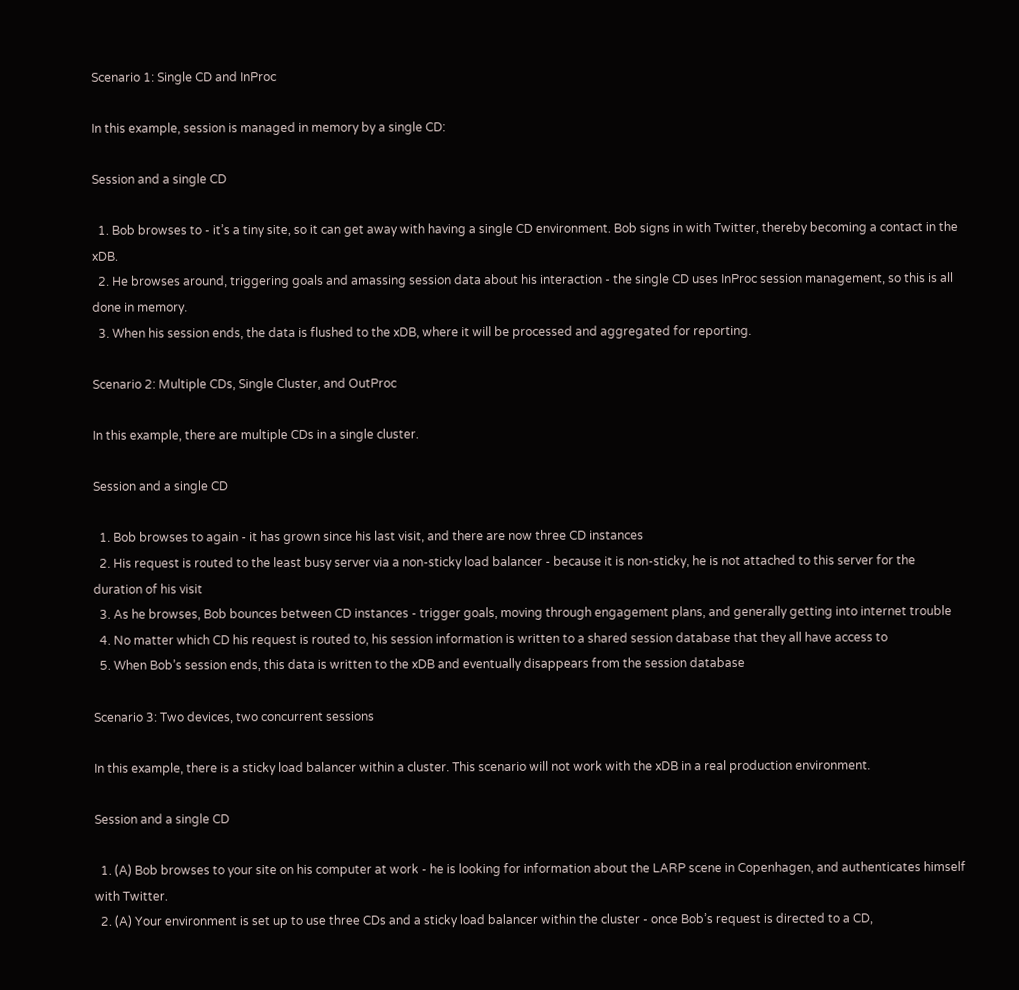Scenario 1: Single CD and InProc

In this example, session is managed in memory by a single CD:

Session and a single CD

  1. Bob browses to - it’s a tiny site, so it can get away with having a single CD environment. Bob signs in with Twitter, thereby becoming a contact in the xDB.
  2. He browses around, triggering goals and amassing session data about his interaction - the single CD uses InProc session management, so this is all done in memory.
  3. When his session ends, the data is flushed to the xDB, where it will be processed and aggregated for reporting.

Scenario 2: Multiple CDs, Single Cluster, and OutProc

In this example, there are multiple CDs in a single cluster.

Session and a single CD

  1. Bob browses to again - it has grown since his last visit, and there are now three CD instances
  2. His request is routed to the least busy server via a non-sticky load balancer - because it is non-sticky, he is not attached to this server for the duration of his visit
  3. As he browses, Bob bounces between CD instances - trigger goals, moving through engagement plans, and generally getting into internet trouble
  4. No matter which CD his request is routed to, his session information is written to a shared session database that they all have access to
  5. When Bob’s session ends, this data is written to the xDB and eventually disappears from the session database

Scenario 3: Two devices, two concurrent sessions

In this example, there is a sticky load balancer within a cluster. This scenario will not work with the xDB in a real production environment.

Session and a single CD

  1. (A) Bob browses to your site on his computer at work - he is looking for information about the LARP scene in Copenhagen, and authenticates himself with Twitter.
  2. (A) Your environment is set up to use three CDs and a sticky load balancer within the cluster - once Bob’s request is directed to a CD,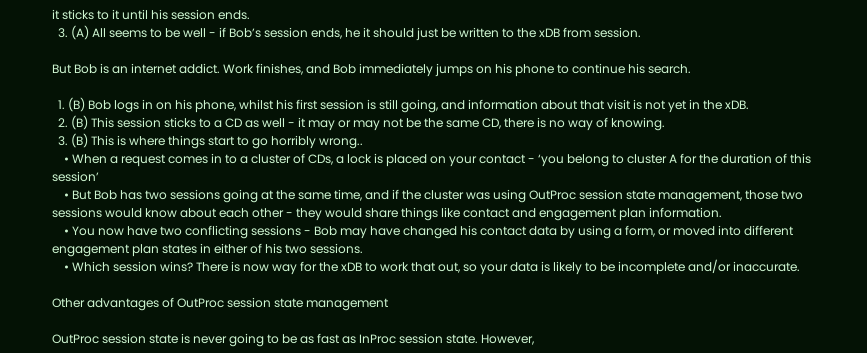it sticks to it until his session ends.
  3. (A) All seems to be well - if Bob’s session ends, he it should just be written to the xDB from session.

But Bob is an internet addict. Work finishes, and Bob immediately jumps on his phone to continue his search.

  1. (B) Bob logs in on his phone, whilst his first session is still going, and information about that visit is not yet in the xDB.
  2. (B) This session sticks to a CD as well - it may or may not be the same CD, there is no way of knowing.
  3. (B) This is where things start to go horribly wrong..
    • When a request comes in to a cluster of CDs, a lock is placed on your contact - ‘you belong to cluster A for the duration of this session’
    • But Bob has two sessions going at the same time, and if the cluster was using OutProc session state management, those two sessions would know about each other - they would share things like contact and engagement plan information.
    • You now have two conflicting sessions - Bob may have changed his contact data by using a form, or moved into different engagement plan states in either of his two sessions.
    • Which session wins? There is now way for the xDB to work that out, so your data is likely to be incomplete and/or inaccurate.

Other advantages of OutProc session state management

OutProc session state is never going to be as fast as InProc session state. However,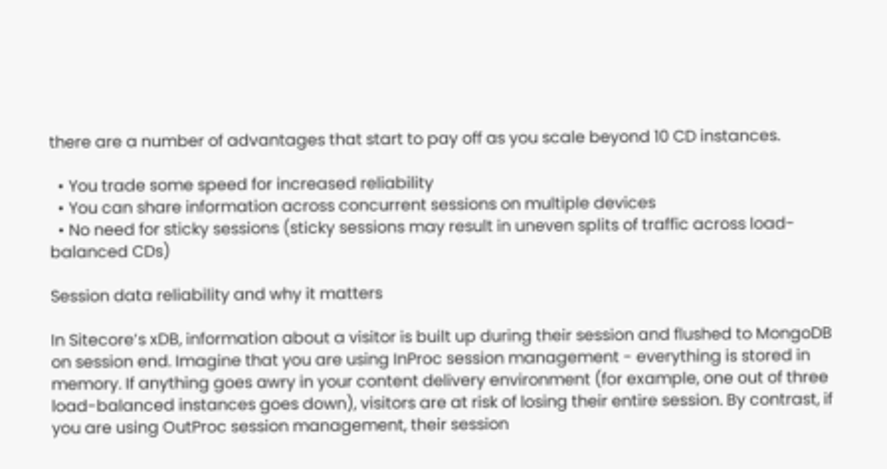there are a number of advantages that start to pay off as you scale beyond 10 CD instances.

  • You trade some speed for increased reliability
  • You can share information across concurrent sessions on multiple devices
  • No need for sticky sessions (sticky sessions may result in uneven splits of traffic across load-balanced CDs)

Session data reliability and why it matters

In Sitecore’s xDB, information about a visitor is built up during their session and flushed to MongoDB on session end. Imagine that you are using InProc session management - everything is stored in memory. If anything goes awry in your content delivery environment (for example, one out of three load-balanced instances goes down), visitors are at risk of losing their entire session. By contrast, if you are using OutProc session management, their session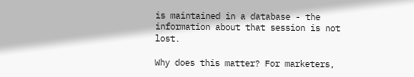is maintained in a database - the information about that session is not lost.

Why does this matter? For marketers,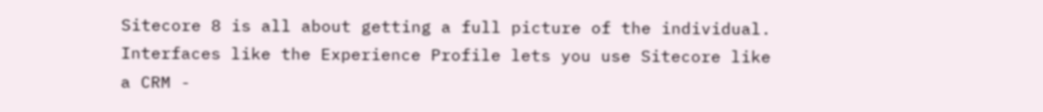Sitecore 8 is all about getting a full picture of the individual. Interfaces like the Experience Profile lets you use Sitecore like a CRM -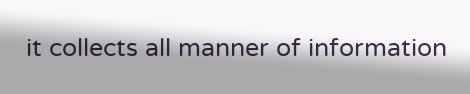it collects all manner of information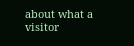about what a visitor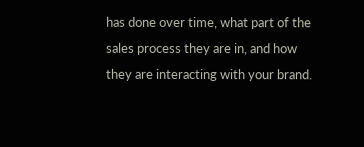has done over time, what part of the sales process they are in, and how they are interacting with your brand.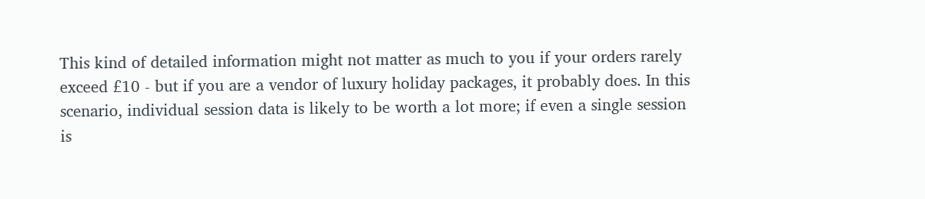This kind of detailed information might not matter as much to you if your orders rarely exceed £10 - but if you are a vendor of luxury holiday packages, it probably does. In this scenario, individual session data is likely to be worth a lot more; if even a single session is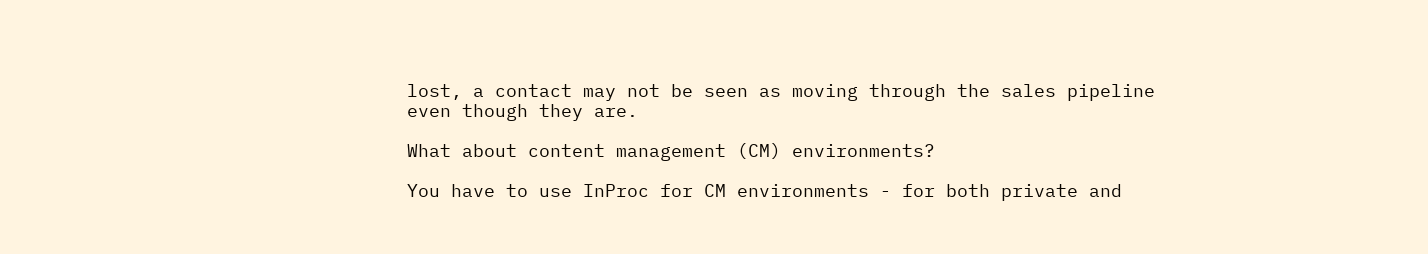lost, a contact may not be seen as moving through the sales pipeline even though they are.

What about content management (CM) environments?

You have to use InProc for CM environments - for both private and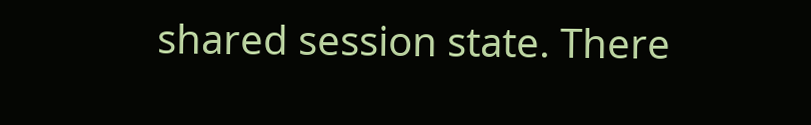shared session state. There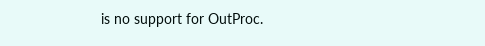is no support for OutProc.